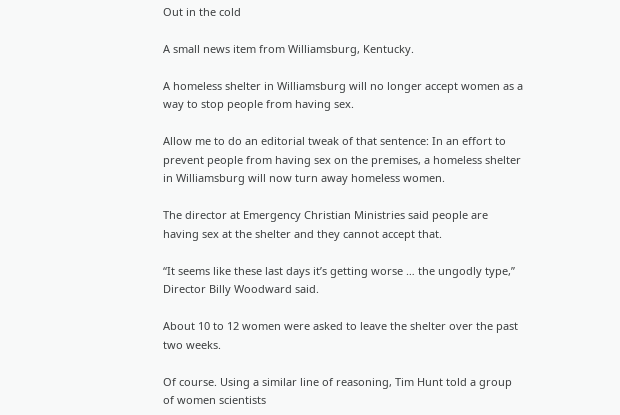Out in the cold

A small news item from Williamsburg, Kentucky.

A homeless shelter in Williamsburg will no longer accept women as a way to stop people from having sex.

Allow me to do an editorial tweak of that sentence: In an effort to prevent people from having sex on the premises, a homeless shelter in Williamsburg will now turn away homeless women.

The director at Emergency Christian Ministries said people are having sex at the shelter and they cannot accept that.

“It seems like these last days it’s getting worse … the ungodly type,” Director Billy Woodward said.

About 10 to 12 women were asked to leave the shelter over the past two weeks.

Of course. Using a similar line of reasoning, Tim Hunt told a group of women scientists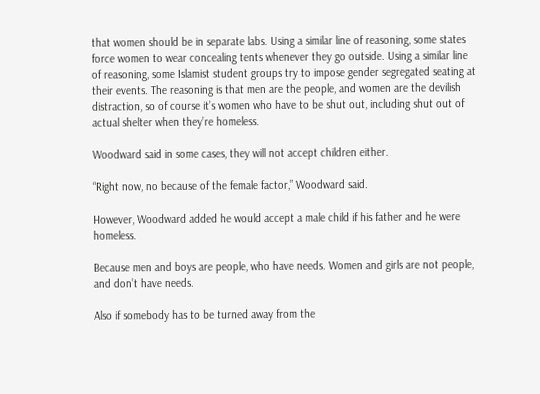that women should be in separate labs. Using a similar line of reasoning, some states force women to wear concealing tents whenever they go outside. Using a similar line of reasoning, some Islamist student groups try to impose gender segregated seating at their events. The reasoning is that men are the people, and women are the devilish distraction, so of course it’s women who have to be shut out, including shut out of actual shelter when they’re homeless.

Woodward said in some cases, they will not accept children either.

“Right now, no because of the female factor,” Woodward said.

However, Woodward added he would accept a male child if his father and he were homeless.

Because men and boys are people, who have needs. Women and girls are not people, and don’t have needs.

Also if somebody has to be turned away from the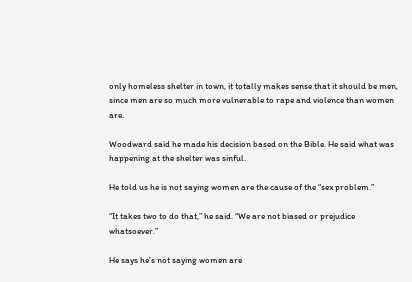only homeless shelter in town, it totally makes sense that it should be men, since men are so much more vulnerable to rape and violence than women are.

Woodward said he made his decision based on the Bible. He said what was happening at the shelter was sinful.

He told us he is not saying women are the cause of the “sex problem.”

“It takes two to do that,” he said. “We are not biased or prejudice whatsoever.”

He says he’s not saying women are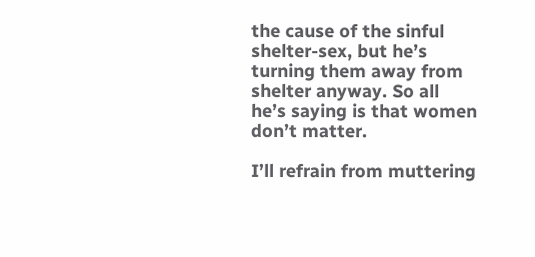the cause of the sinful shelter-sex, but he’s turning them away from shelter anyway. So all he’s saying is that women don’t matter.

I’ll refrain from muttering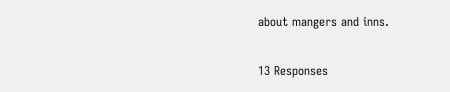about mangers and inns.

13 Responses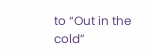to “Out in the cold”